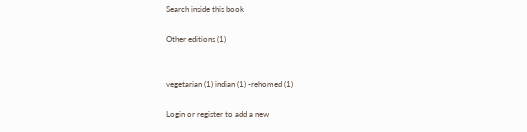Search inside this book

Other editions (1)


vegetarian (1) indian (1) -rehomed (1)

Login or register to add a new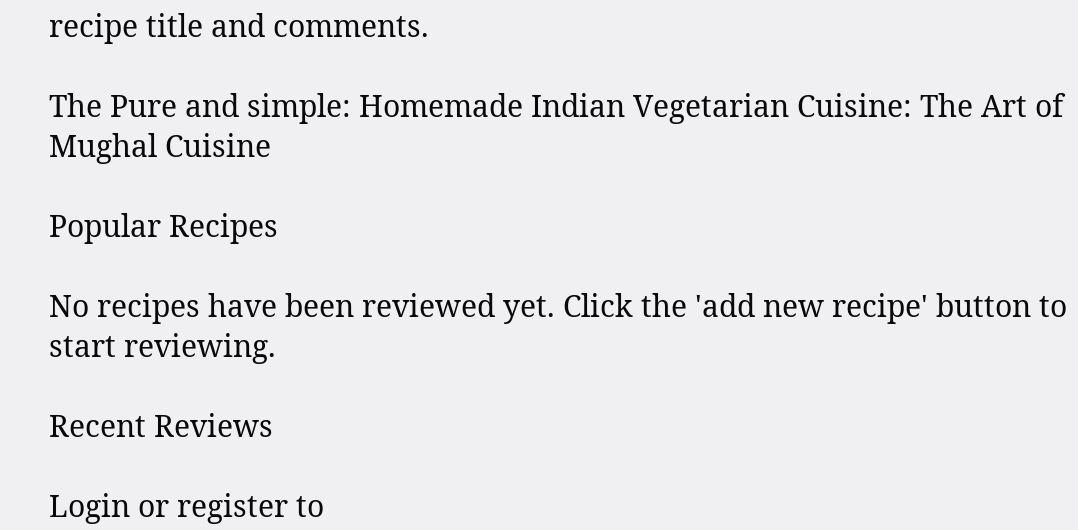recipe title and comments.

The Pure and simple: Homemade Indian Vegetarian Cuisine: The Art of Mughal Cuisine

Popular Recipes

No recipes have been reviewed yet. Click the 'add new recipe' button to start reviewing.

Recent Reviews

Login or register to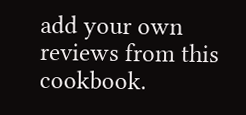add your own reviews from this cookbook.